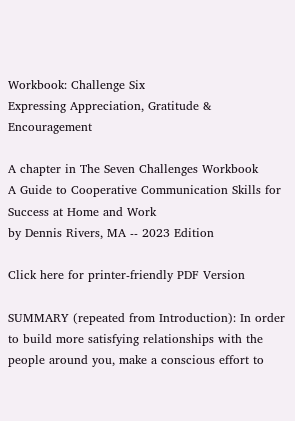Workbook: Challenge Six
Expressing Appreciation, Gratitude & Encouragement

A chapter in The Seven Challenges Workbook
A Guide to Cooperative Communication Skills for Success at Home and Work
by Dennis Rivers, MA -- 2023 Edition

Click here for printer-friendly PDF Version

SUMMARY (repeated from Introduction): In order to build more satisfying relationships with the people around you, make a conscious effort to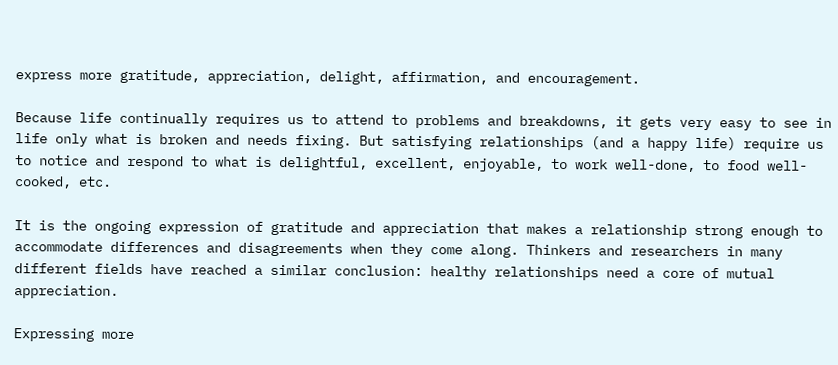express more gratitude, appreciation, delight, affirmation, and encouragement.

Because life continually requires us to attend to problems and breakdowns, it gets very easy to see in life only what is broken and needs fixing. But satisfying relationships (and a happy life) require us to notice and respond to what is delightful, excellent, enjoyable, to work well-done, to food well-cooked, etc.

It is the ongoing expression of gratitude and appreciation that makes a relationship strong enough to accommodate differences and disagreements when they come along. Thinkers and researchers in many different fields have reached a similar conclusion: healthy relationships need a core of mutual appreciation.

Expressing more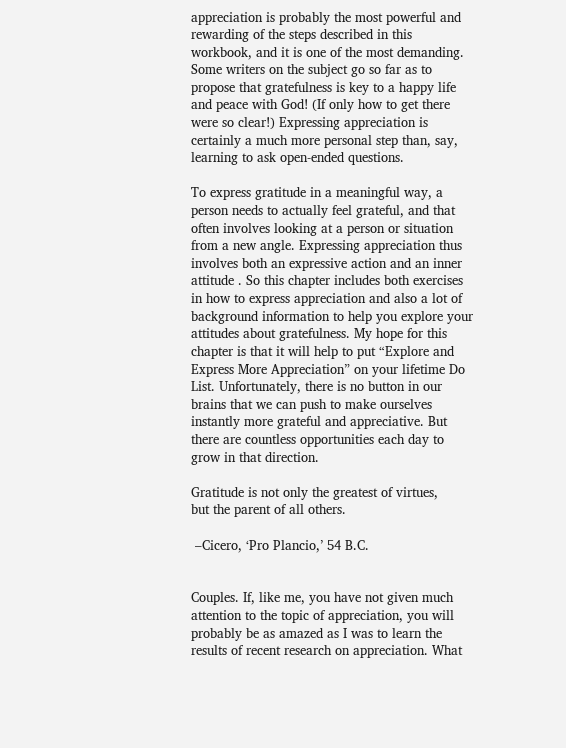appreciation is probably the most powerful and rewarding of the steps described in this workbook, and it is one of the most demanding. Some writers on the subject go so far as to propose that gratefulness is key to a happy life and peace with God! (If only how to get there were so clear!) Expressing appreciation is certainly a much more personal step than, say, learning to ask open-ended questions.

To express gratitude in a meaningful way, a person needs to actually feel grateful, and that often involves looking at a person or situation from a new angle. Expressing appreciation thus involves both an expressive action and an inner attitude . So this chapter includes both exercises in how to express appreciation and also a lot of background information to help you explore your attitudes about gratefulness. My hope for this chapter is that it will help to put “Explore and Express More Appreciation” on your lifetime Do List. Unfortunately, there is no button in our brains that we can push to make ourselves instantly more grateful and appreciative. But there are countless opportunities each day to grow in that direction.

Gratitude is not only the greatest of virtues,
but the parent of all others.

 –Cicero, ‘Pro Plancio,’ 54 B.C.


Couples. If, like me, you have not given much attention to the topic of appreciation, you will probably be as amazed as I was to learn the results of recent research on appreciation. What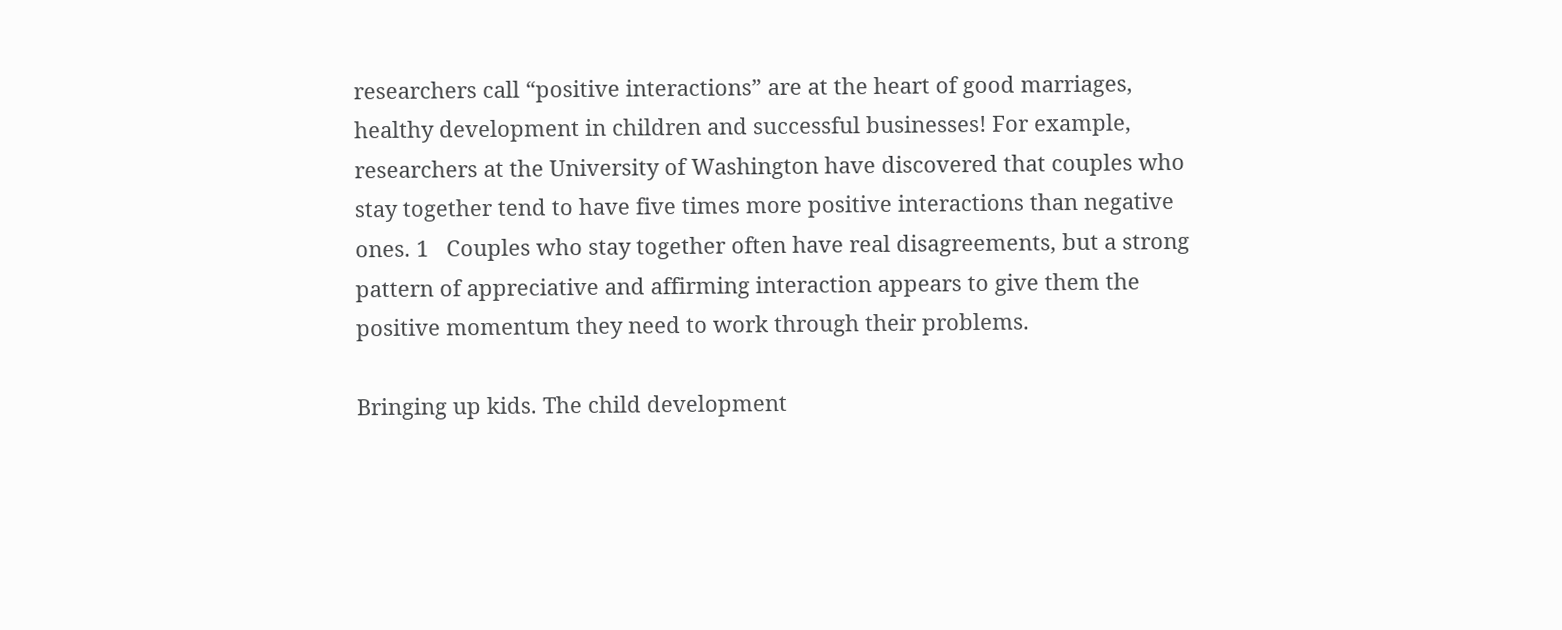researchers call “positive interactions” are at the heart of good marriages, healthy development in children and successful businesses! For example, researchers at the University of Washington have discovered that couples who stay together tend to have five times more positive interactions than negative ones. 1   Couples who stay together often have real disagreements, but a strong pattern of appreciative and affirming interaction appears to give them the positive momentum they need to work through their problems.

Bringing up kids. The child development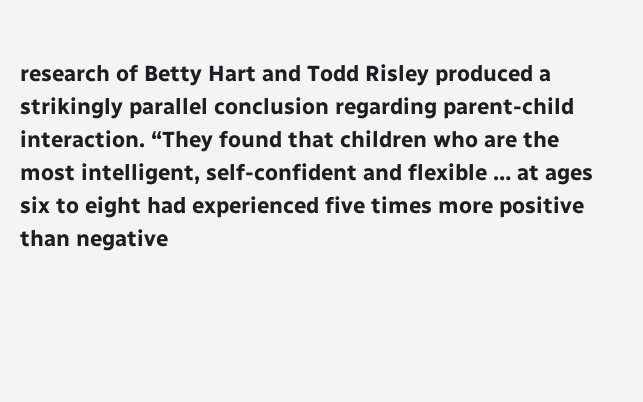research of Betty Hart and Todd Risley produced a strikingly parallel conclusion regarding parent-child interaction. “They found that children who are the most intelligent, self-confident and flexible … at ages six to eight had experienced five times more positive than negative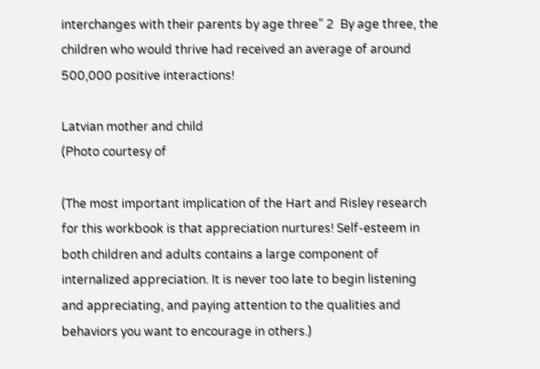interchanges with their parents by age three” 2  By age three, the children who would thrive had received an average of around 500,000 positive interactions!

Latvian mother and child
(Photo courtesy of

(The most important implication of the Hart and Risley research for this workbook is that appreciation nurtures! Self-esteem in both children and adults contains a large component of internalized appreciation. It is never too late to begin listening and appreciating, and paying attention to the qualities and behaviors you want to encourage in others.)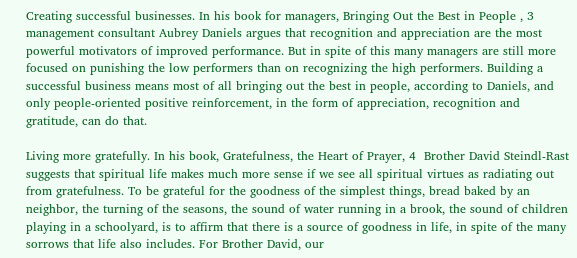Creating successful businesses. In his book for managers, Bringing Out the Best in People , 3  management consultant Aubrey Daniels argues that recognition and appreciation are the most powerful motivators of improved performance. But in spite of this many managers are still more focused on punishing the low performers than on recognizing the high performers. Building a successful business means most of all bringing out the best in people, according to Daniels, and only people-oriented positive reinforcement, in the form of appreciation, recognition and gratitude, can do that.

Living more gratefully. In his book, Gratefulness, the Heart of Prayer, 4  Brother David Steindl-Rast suggests that spiritual life makes much more sense if we see all spiritual virtues as radiating out from gratefulness. To be grateful for the goodness of the simplest things, bread baked by an neighbor, the turning of the seasons, the sound of water running in a brook, the sound of children playing in a schoolyard, is to affirm that there is a source of goodness in life, in spite of the many sorrows that life also includes. For Brother David, our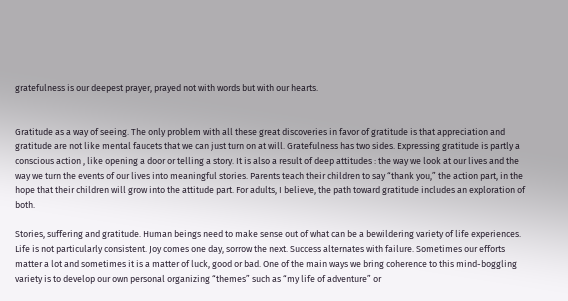gratefulness is our deepest prayer, prayed not with words but with our hearts.


Gratitude as a way of seeing. The only problem with all these great discoveries in favor of gratitude is that appreciation and gratitude are not like mental faucets that we can just turn on at will. Gratefulness has two sides. Expressing gratitude is partly a conscious action , like opening a door or telling a story. It is also a result of deep attitudes : the way we look at our lives and the way we turn the events of our lives into meaningful stories. Parents teach their children to say “thank you,” the action part, in the hope that their children will grow into the attitude part. For adults, I believe, the path toward gratitude includes an exploration of both.

Stories, suffering and gratitude. Human beings need to make sense out of what can be a bewildering variety of life experiences. Life is not particularly consistent. Joy comes one day, sorrow the next. Success alternates with failure. Sometimes our efforts matter a lot and sometimes it is a matter of luck, good or bad. One of the main ways we bring coherence to this mind-boggling variety is to develop our own personal organizing “themes” such as “my life of adventure” or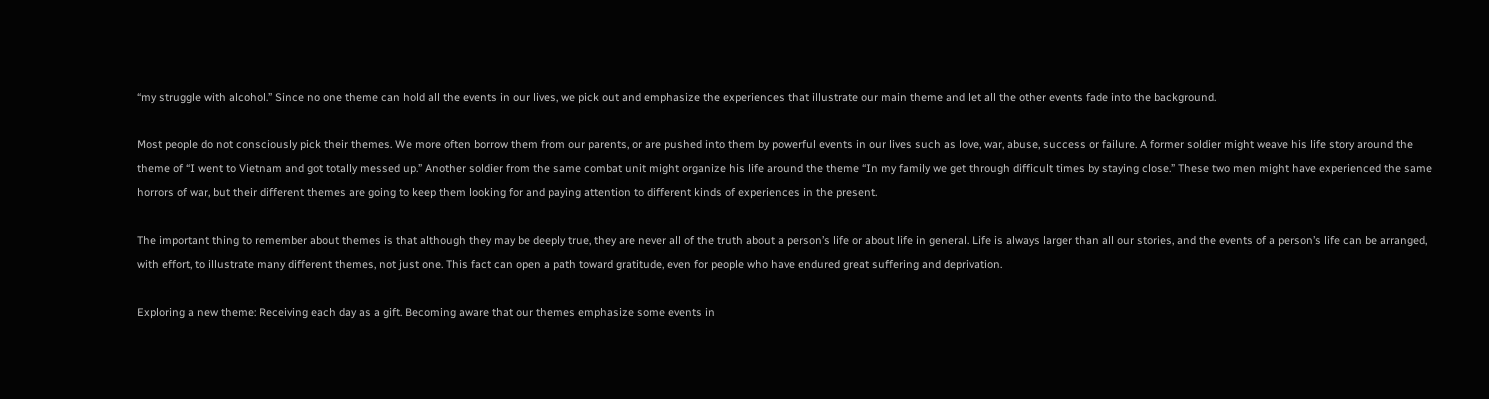“my struggle with alcohol.” Since no one theme can hold all the events in our lives, we pick out and emphasize the experiences that illustrate our main theme and let all the other events fade into the background.

Most people do not consciously pick their themes. We more often borrow them from our parents, or are pushed into them by powerful events in our lives such as love, war, abuse, success or failure. A former soldier might weave his life story around the theme of “I went to Vietnam and got totally messed up.” Another soldier from the same combat unit might organize his life around the theme “In my family we get through difficult times by staying close.” These two men might have experienced the same horrors of war, but their different themes are going to keep them looking for and paying attention to different kinds of experiences in the present.

The important thing to remember about themes is that although they may be deeply true, they are never all of the truth about a person’s life or about life in general. Life is always larger than all our stories, and the events of a person’s life can be arranged, with effort, to illustrate many different themes, not just one. This fact can open a path toward gratitude, even for people who have endured great suffering and deprivation.

Exploring a new theme: Receiving each day as a gift. Becoming aware that our themes emphasize some events in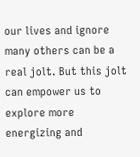our lives and ignore many others can be a real jolt. But this jolt can empower us to explore more energizing and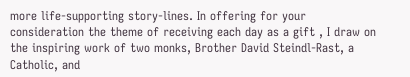more life-supporting story-lines. In offering for your consideration the theme of receiving each day as a gift , I draw on the inspiring work of two monks, Brother David Steindl-Rast, a Catholic, and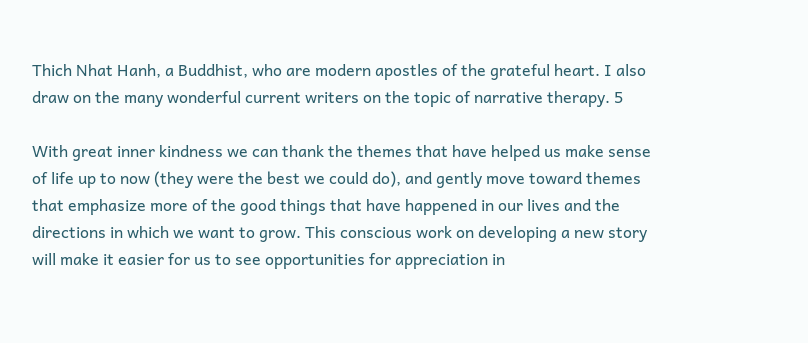Thich Nhat Hanh, a Buddhist, who are modern apostles of the grateful heart. I also draw on the many wonderful current writers on the topic of narrative therapy. 5

With great inner kindness we can thank the themes that have helped us make sense of life up to now (they were the best we could do), and gently move toward themes that emphasize more of the good things that have happened in our lives and the directions in which we want to grow. This conscious work on developing a new story will make it easier for us to see opportunities for appreciation in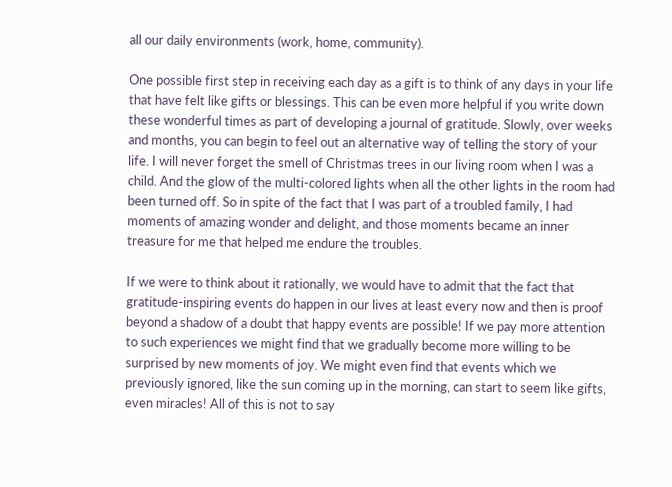all our daily environments (work, home, community).

One possible first step in receiving each day as a gift is to think of any days in your life that have felt like gifts or blessings. This can be even more helpful if you write down these wonderful times as part of developing a journal of gratitude. Slowly, over weeks and months, you can begin to feel out an alternative way of telling the story of your life. I will never forget the smell of Christmas trees in our living room when I was a child. And the glow of the multi-colored lights when all the other lights in the room had been turned off. So in spite of the fact that I was part of a troubled family, I had moments of amazing wonder and delight, and those moments became an inner treasure for me that helped me endure the troubles.

If we were to think about it rationally, we would have to admit that the fact that gratitude-inspiring events do happen in our lives at least every now and then is proof beyond a shadow of a doubt that happy events are possible! If we pay more attention to such experiences we might find that we gradually become more willing to be surprised by new moments of joy. We might even find that events which we previously ignored, like the sun coming up in the morning, can start to seem like gifts, even miracles! All of this is not to say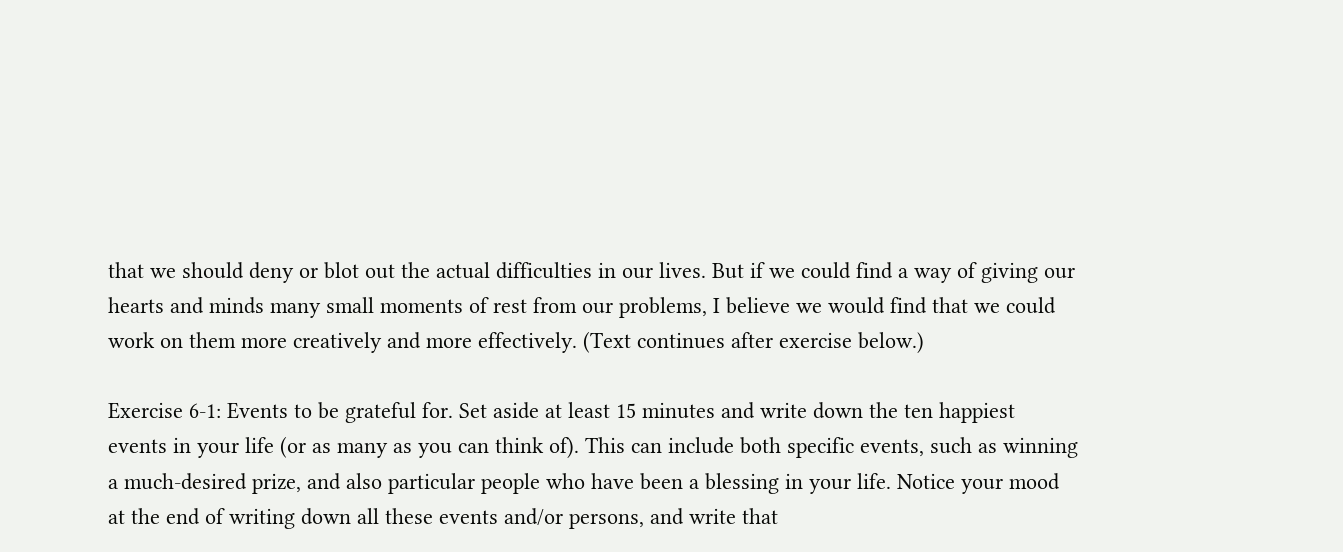that we should deny or blot out the actual difficulties in our lives. But if we could find a way of giving our hearts and minds many small moments of rest from our problems, I believe we would find that we could work on them more creatively and more effectively. (Text continues after exercise below.)

Exercise 6-1: Events to be grateful for. Set aside at least 15 minutes and write down the ten happiest events in your life (or as many as you can think of). This can include both specific events, such as winning a much-desired prize, and also particular people who have been a blessing in your life. Notice your mood at the end of writing down all these events and/or persons, and write that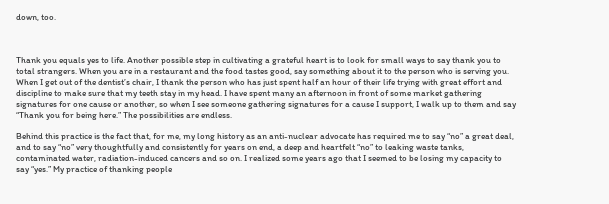down, too.



Thank you equals yes to life. Another possible step in cultivating a grateful heart is to look for small ways to say thank you to total strangers. When you are in a restaurant and the food tastes good, say something about it to the person who is serving you. When I get out of the dentist’s chair, I thank the person who has just spent half an hour of their life trying with great effort and discipline to make sure that my teeth stay in my head. I have spent many an afternoon in front of some market gathering signatures for one cause or another, so when I see someone gathering signatures for a cause I support, I walk up to them and say “Thank you for being here.” The possibilities are endless.

Behind this practice is the fact that, for me, my long history as an anti-nuclear advocate has required me to say “no” a great deal, and to say “no” very thoughtfully and consistently for years on end, a deep and heartfelt “no” to leaking waste tanks, contaminated water, radiation-induced cancers and so on. I realized some years ago that I seemed to be losing my capacity to say “yes.” My practice of thanking people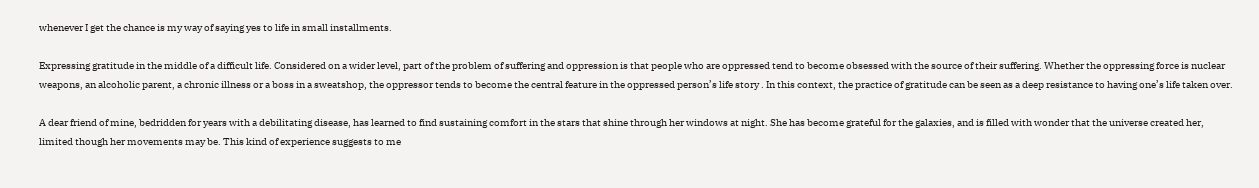whenever I get the chance is my way of saying yes to life in small installments.

Expressing gratitude in the middle of a difficult life. Considered on a wider level, part of the problem of suffering and oppression is that people who are oppressed tend to become obsessed with the source of their suffering. Whether the oppressing force is nuclear weapons, an alcoholic parent, a chronic illness or a boss in a sweatshop, the oppressor tends to become the central feature in the oppressed person’s life story . In this context, the practice of gratitude can be seen as a deep resistance to having one’s life taken over.

A dear friend of mine, bedridden for years with a debilitating disease, has learned to find sustaining comfort in the stars that shine through her windows at night. She has become grateful for the galaxies, and is filled with wonder that the universe created her, limited though her movements may be. This kind of experience suggests to me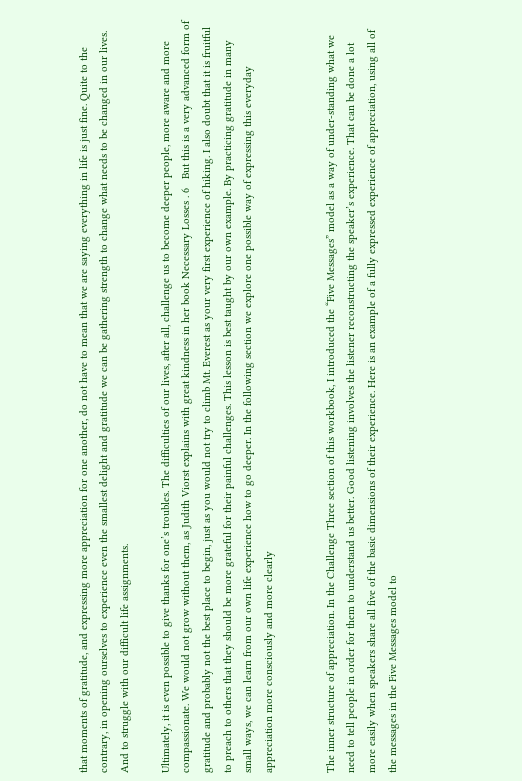that moments of gratitude, and expressing more appreciation for one another, do not have to mean that we are saying everything in life is just fine. Quite to the contrary, in opening ourselves to experience even the smallest delight and gratitude we can be gathering strength to change what needs to be changed in our lives. And to struggle with our difficult life assignments.

Ultimately, it is even possible to give thanks for one’s troubles. The difficulties of our lives, after all, challenge us to become deeper people, more aware and more compassionate. We would not grow without them, as Judith Viorst explains with great kindness in her book Necessary Losses . 6   But this is a very advanced form of gratitude and probably not the best place to begin, just as you would not try to climb Mt. Everest as your very first experience of hiking. I also doubt that it is fruitful to preach to others that they should be more grateful for their painful challenges. This lesson is best taught by our own example. By practicing gratitude in many small ways, we can learn from our own life experience how to go deeper. In the following section we explore one possible way of expressing this everyday appreciation more consciously and more clearly


The inner structure of appreciation. In the Challenge Three section of this workbook, I introduced the “Five Messages” model as a way of under-standing what we need to tell people in order for them to understand us better. Good listening involves the listener reconstructing the speaker’s experience. That can be done a lot more easily when speakers share all five of the basic dimensions of their experience. Here is an example of a fully expressed experience of appreciation, using all of the messages in the Five Messages model to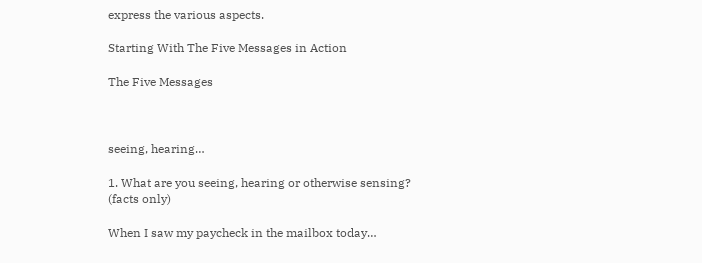express the various aspects.

Starting With The Five Messages in Action

The Five Messages



seeing, hearing…

1. What are you seeing, hearing or otherwise sensing? (facts only)

When I saw my paycheck in the mailbox today…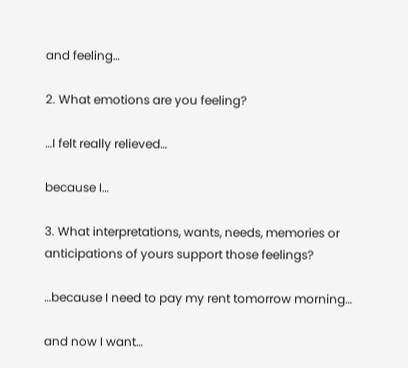and feeling…

2. What emotions are you feeling?

…I felt really relieved…

because I…

3. What interpretations, wants, needs, memories or anticipations of yours support those feelings?

…because I need to pay my rent tomorrow morning…

and now I want…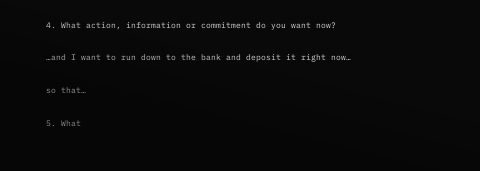4. What action, information or commitment do you want now?

…and I want to run down to the bank and deposit it right now…

so that…

5. What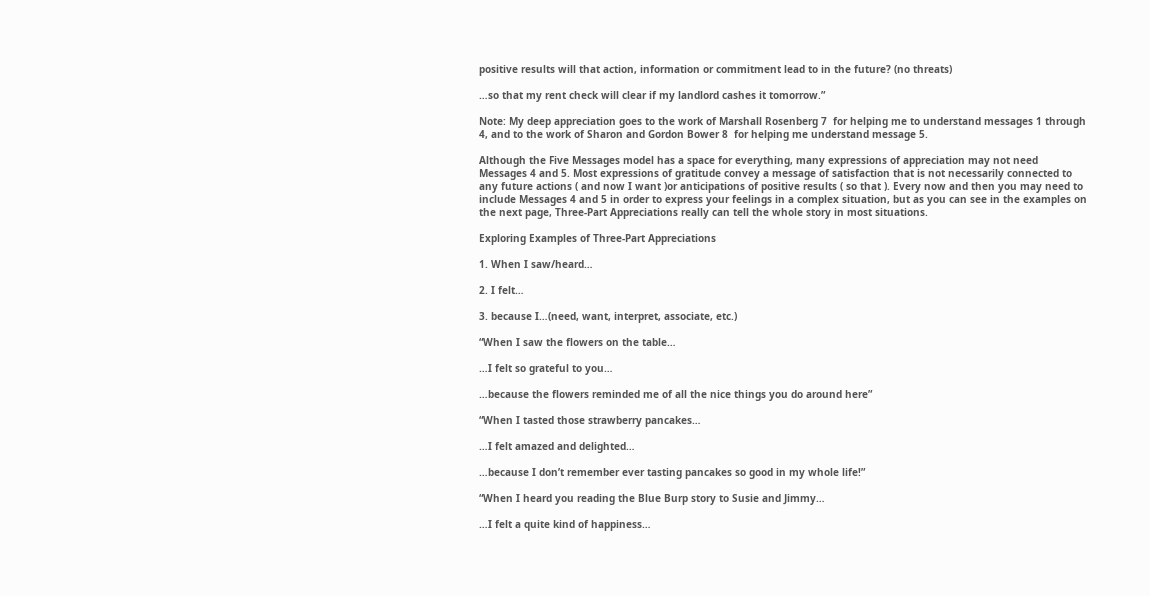positive results will that action, information or commitment lead to in the future? (no threats)

…so that my rent check will clear if my landlord cashes it tomorrow.”

Note: My deep appreciation goes to the work of Marshall Rosenberg 7  for helping me to understand messages 1 through 4, and to the work of Sharon and Gordon Bower 8  for helping me understand message 5.

Although the Five Messages model has a space for everything, many expressions of appreciation may not need Messages 4 and 5. Most expressions of gratitude convey a message of satisfaction that is not necessarily connected to any future actions ( and now I want )or anticipations of positive results ( so that ). Every now and then you may need to include Messages 4 and 5 in order to express your feelings in a complex situation, but as you can see in the examples on the next page, Three-Part Appreciations really can tell the whole story in most situations.

Exploring Examples of Three-Part Appreciations

1. When I saw/heard…

2. I felt…

3. because I…(need, want, interpret, associate, etc.)

“When I saw the flowers on the table…

…I felt so grateful to you…

…because the flowers reminded me of all the nice things you do around here”

“When I tasted those strawberry pancakes…

…I felt amazed and delighted…

…because I don’t remember ever tasting pancakes so good in my whole life!”

“When I heard you reading the Blue Burp story to Susie and Jimmy…

…I felt a quite kind of happiness…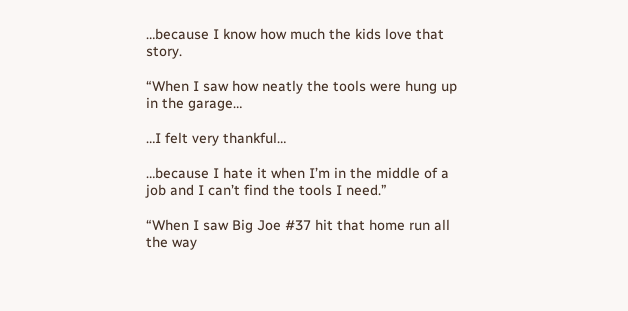…because I know how much the kids love that story.

“When I saw how neatly the tools were hung up in the garage…

…I felt very thankful…

…because I hate it when I’m in the middle of a job and I can’t find the tools I need.”

“When I saw Big Joe #37 hit that home run all the way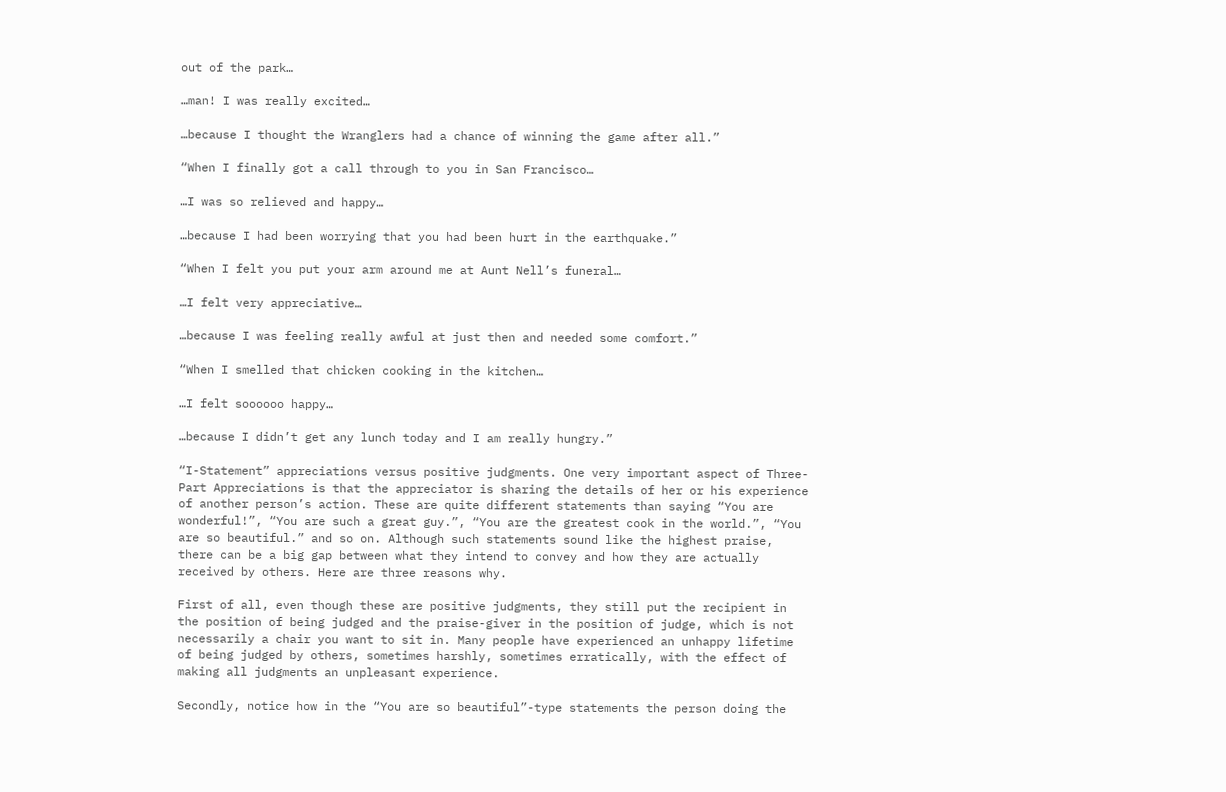out of the park…

…man! I was really excited…

…because I thought the Wranglers had a chance of winning the game after all.”

“When I finally got a call through to you in San Francisco…

…I was so relieved and happy…

…because I had been worrying that you had been hurt in the earthquake.”

“When I felt you put your arm around me at Aunt Nell’s funeral…

…I felt very appreciative…

…because I was feeling really awful at just then and needed some comfort.”

“When I smelled that chicken cooking in the kitchen…

…I felt soooooo happy…

…because I didn’t get any lunch today and I am really hungry.”

“I-Statement” appreciations versus positive judgments. One very important aspect of Three-Part Appreciations is that the appreciator is sharing the details of her or his experience of another person’s action. These are quite different statements than saying “You are wonderful!”, “You are such a great guy.”, “You are the greatest cook in the world.”, “You are so beautiful.” and so on. Although such statements sound like the highest praise, there can be a big gap between what they intend to convey and how they are actually received by others. Here are three reasons why.

First of all, even though these are positive judgments, they still put the recipient in the position of being judged and the praise-giver in the position of judge, which is not necessarily a chair you want to sit in. Many people have experienced an unhappy lifetime of being judged by others, sometimes harshly, sometimes erratically, with the effect of making all judgments an unpleasant experience.

Secondly, notice how in the “You are so beautiful”-type statements the person doing the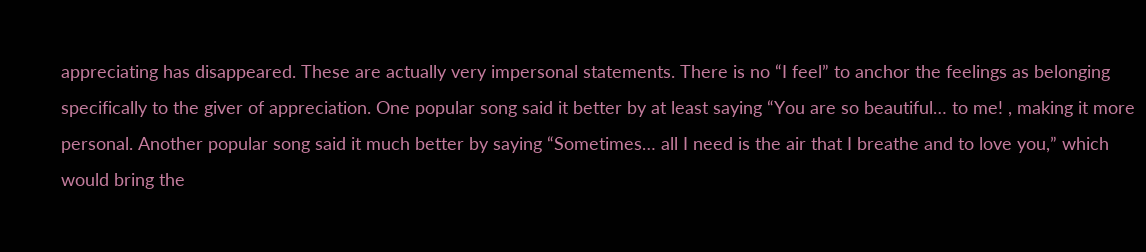appreciating has disappeared. These are actually very impersonal statements. There is no “I feel” to anchor the feelings as belonging specifically to the giver of appreciation. One popular song said it better by at least saying “You are so beautiful… to me! , making it more personal. Another popular song said it much better by saying “Sometimes… all I need is the air that I breathe and to love you,” which would bring the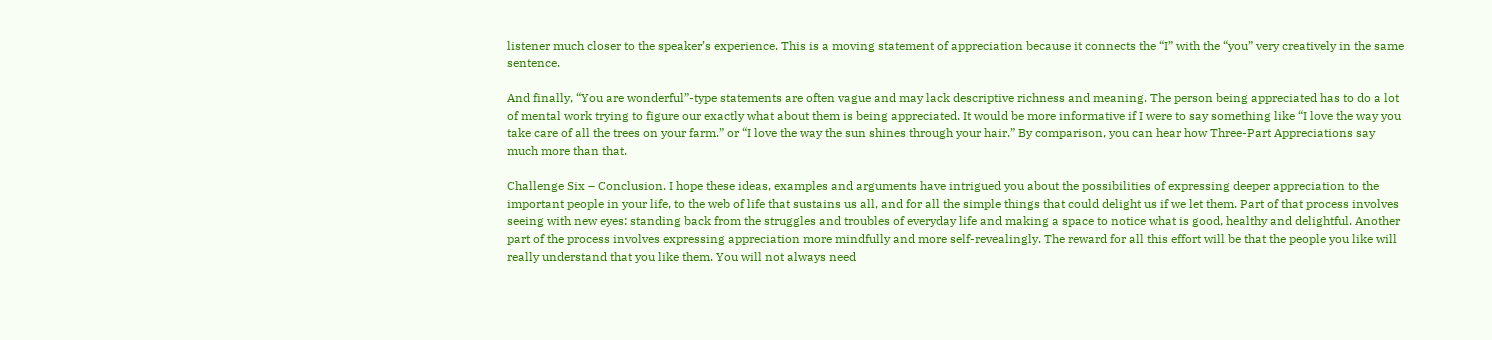listener much closer to the speaker’s experience. This is a moving statement of appreciation because it connects the “I” with the “you” very creatively in the same sentence.

And finally, “You are wonderful”-type statements are often vague and may lack descriptive richness and meaning. The person being appreciated has to do a lot of mental work trying to figure our exactly what about them is being appreciated. It would be more informative if I were to say something like “I love the way you take care of all the trees on your farm.” or “I love the way the sun shines through your hair.” By comparison, you can hear how Three-Part Appreciations say much more than that.

Challenge Six – Conclusion. I hope these ideas, examples and arguments have intrigued you about the possibilities of expressing deeper appreciation to the important people in your life, to the web of life that sustains us all, and for all the simple things that could delight us if we let them. Part of that process involves seeing with new eyes: standing back from the struggles and troubles of everyday life and making a space to notice what is good, healthy and delightful. Another part of the process involves expressing appreciation more mindfully and more self-revealingly. The reward for all this effort will be that the people you like will really understand that you like them. You will not always need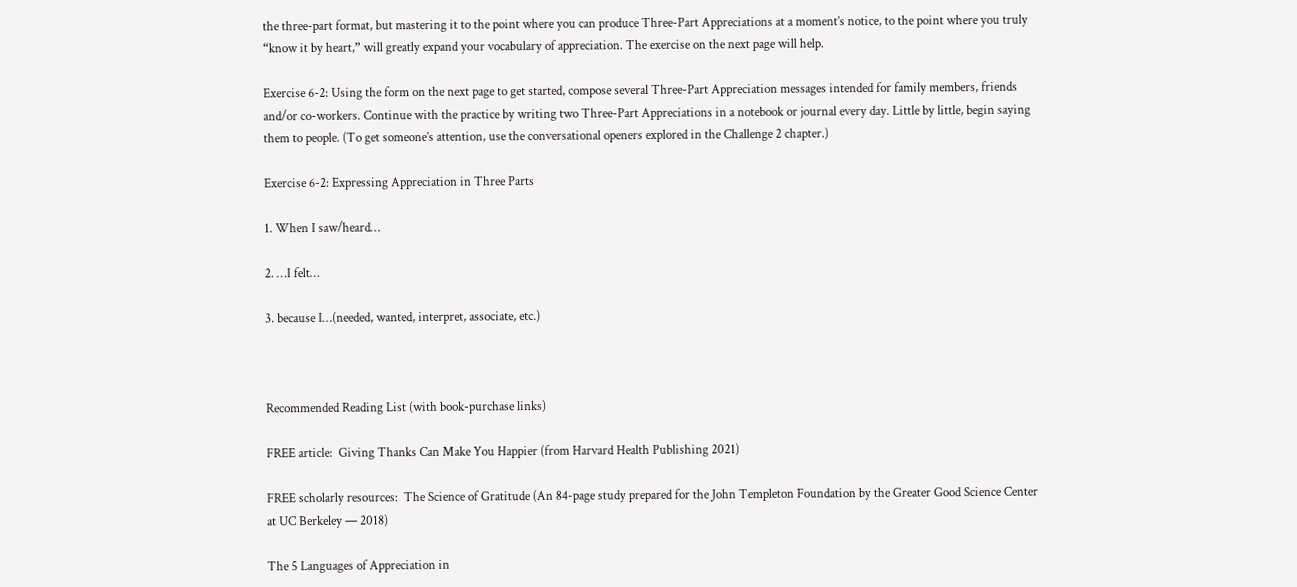the three-part format, but mastering it to the point where you can produce Three-Part Appreciations at a moment’s notice, to the point where you truly “know it by heart,” will greatly expand your vocabulary of appreciation. The exercise on the next page will help.

Exercise 6-2: Using the form on the next page to get started, compose several Three-Part Appreciation messages intended for family members, friends and/or co-workers. Continue with the practice by writing two Three-Part Appreciations in a notebook or journal every day. Little by little, begin saying them to people. (To get someone’s attention, use the conversational openers explored in the Challenge 2 chapter.)

Exercise 6-2: Expressing Appreciation in Three Parts

1. When I saw/heard…

2. …I felt…

3. because I…(needed, wanted, interpret, associate, etc.)



Recommended Reading List (with book-purchase links)

FREE article:  Giving Thanks Can Make You Happier (from Harvard Health Publishing 2021)

FREE scholarly resources:  The Science of Gratitude (An 84-page study prepared for the John Templeton Foundation by the Greater Good Science Center at UC Berkeley — 2018)

The 5 Languages of Appreciation in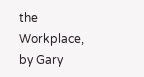the Workplace, by Gary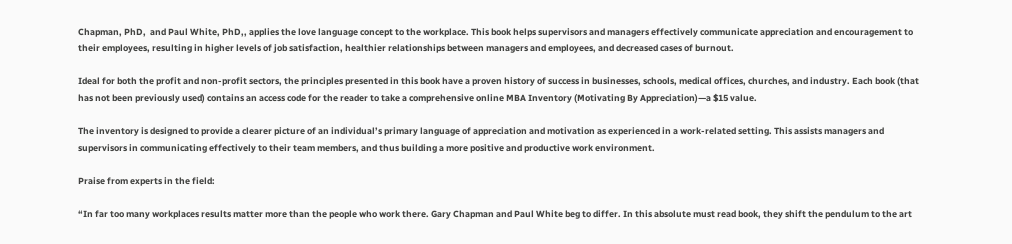Chapman, PhD,  and Paul White, PhD,, applies the love language concept to the workplace. This book helps supervisors and managers effectively communicate appreciation and encouragement to their employees, resulting in higher levels of job satisfaction, healthier relationships between managers and employees, and decreased cases of burnout.

Ideal for both the profit and non-profit sectors, the principles presented in this book have a proven history of success in businesses, schools, medical offices, churches, and industry. Each book (that has not been previously used) contains an access code for the reader to take a comprehensive online MBA Inventory (Motivating By Appreciation)—a $15 value.

The inventory is designed to provide a clearer picture of an individual’s primary language of appreciation and motivation as experienced in a work-related setting. This assists managers and supervisors in communicating effectively to their team members, and thus building a more positive and productive work environment.

Praise from experts in the field:

“In far too many workplaces results matter more than the people who work there. Gary Chapman and Paul White beg to differ. In this absolute must read book, they shift the pendulum to the art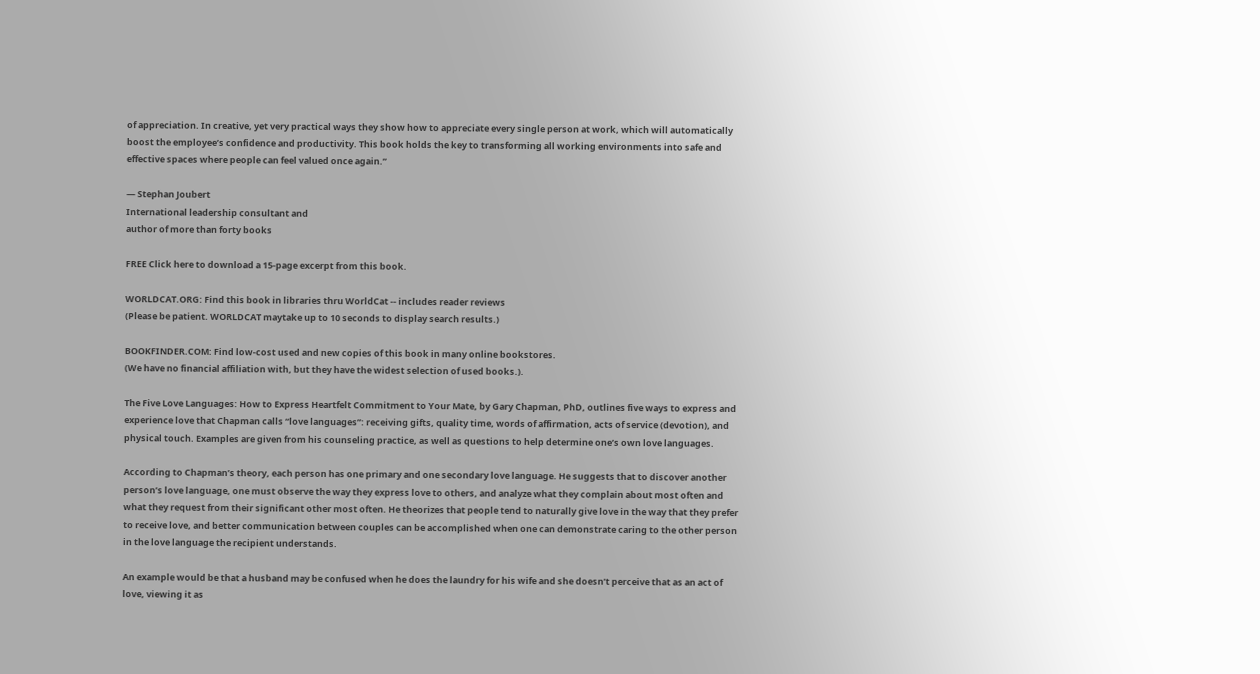of appreciation. In creative, yet very practical ways they show how to appreciate every single person at work, which will automatically boost the employee’s confidence and productivity. This book holds the key to transforming all working environments into safe and effective spaces where people can feel valued once again.”

— Stephan Joubert
International leadership consultant and
author of more than forty books

FREE Click here to download a 15-page excerpt from this book.

WORLDCAT.ORG: Find this book in libraries thru WorldCat -- includes reader reviews
(Please be patient. WORLDCAT maytake up to 10 seconds to display search results.)

BOOKFINDER.COM: Find low-cost used and new copies of this book in many online bookstores.
(We have no financial affiliation with, but they have the widest selection of used books.).

The Five Love Languages: How to Express Heartfelt Commitment to Your Mate, by Gary Chapman, PhD, outlines five ways to express and experience love that Chapman calls “love languages”: receiving gifts, quality time, words of affirmation, acts of service (devotion), and physical touch. Examples are given from his counseling practice, as well as questions to help determine one’s own love languages.

According to Chapman’s theory, each person has one primary and one secondary love language. He suggests that to discover another person’s love language, one must observe the way they express love to others, and analyze what they complain about most often and what they request from their significant other most often. He theorizes that people tend to naturally give love in the way that they prefer to receive love, and better communication between couples can be accomplished when one can demonstrate caring to the other person in the love language the recipient understands.

An example would be that a husband may be confused when he does the laundry for his wife and she doesn’t perceive that as an act of love, viewing it as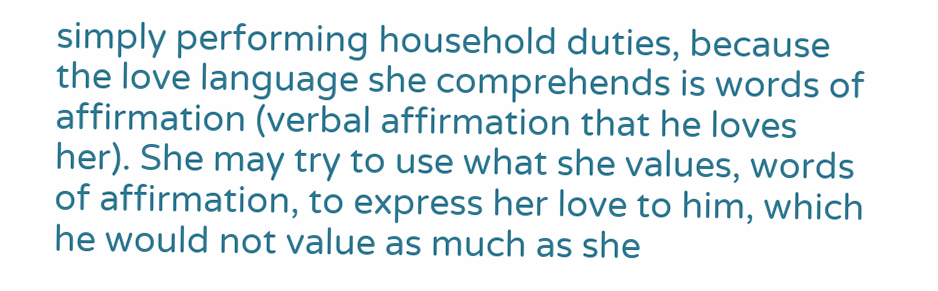simply performing household duties, because the love language she comprehends is words of affirmation (verbal affirmation that he loves her). She may try to use what she values, words of affirmation, to express her love to him, which he would not value as much as she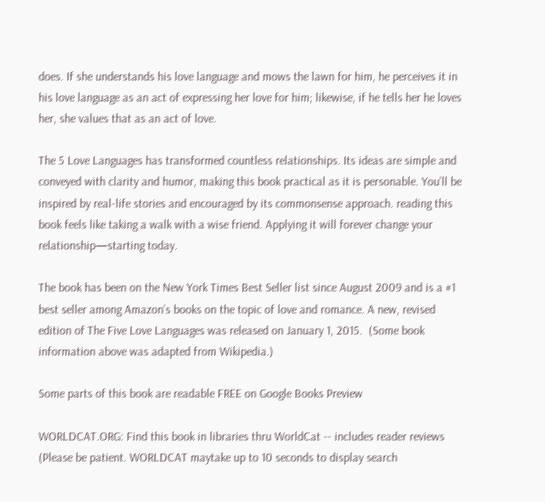does. If she understands his love language and mows the lawn for him, he perceives it in his love language as an act of expressing her love for him; likewise, if he tells her he loves her, she values that as an act of love.

The 5 Love Languages has transformed countless relationships. Its ideas are simple and conveyed with clarity and humor, making this book practical as it is personable. You’ll be inspired by real-life stories and encouraged by its commonsense approach. reading this book feels like taking a walk with a wise friend. Applying it will forever change your relationship—starting today.

The book has been on the New York Times Best Seller list since August 2009 and is a #1 best seller among Amazon’s books on the topic of love and romance. A new, revised edition of The Five Love Languages was released on January 1, 2015.  (Some book information above was adapted from Wikipedia.)

Some parts of this book are readable FREE on Google Books Preview

WORLDCAT.ORG: Find this book in libraries thru WorldCat -- includes reader reviews
(Please be patient. WORLDCAT maytake up to 10 seconds to display search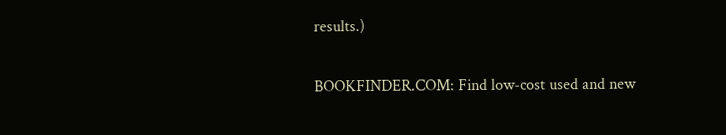results.)

BOOKFINDER.COM: Find low-cost used and new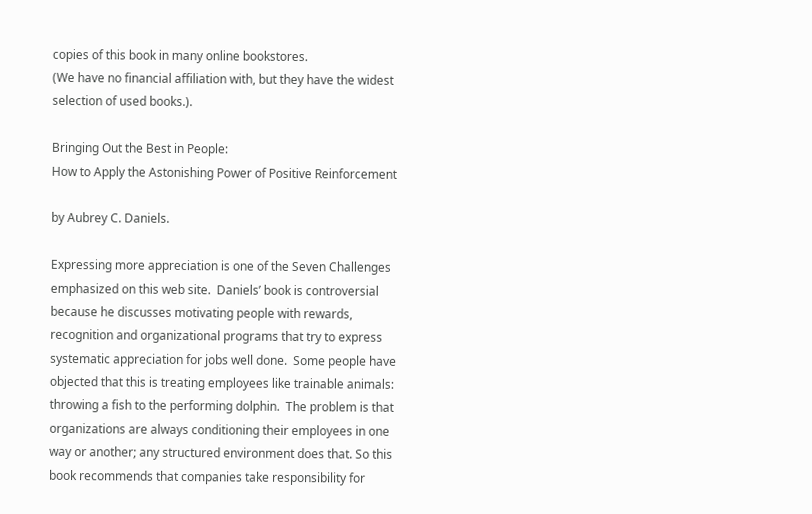copies of this book in many online bookstores.
(We have no financial affiliation with, but they have the widest selection of used books.).

Bringing Out the Best in People:
How to Apply the Astonishing Power of Positive Reinforcement

by Aubrey C. Daniels.

Expressing more appreciation is one of the Seven Challenges emphasized on this web site.  Daniels’ book is controversial because he discusses motivating people with rewards, recognition and organizational programs that try to express systematic appreciation for jobs well done.  Some people have objected that this is treating employees like trainable animals:  throwing a fish to the performing dolphin.  The problem is that organizations are always conditioning their employees in one way or another; any structured environment does that. So this book recommends that companies take responsibility for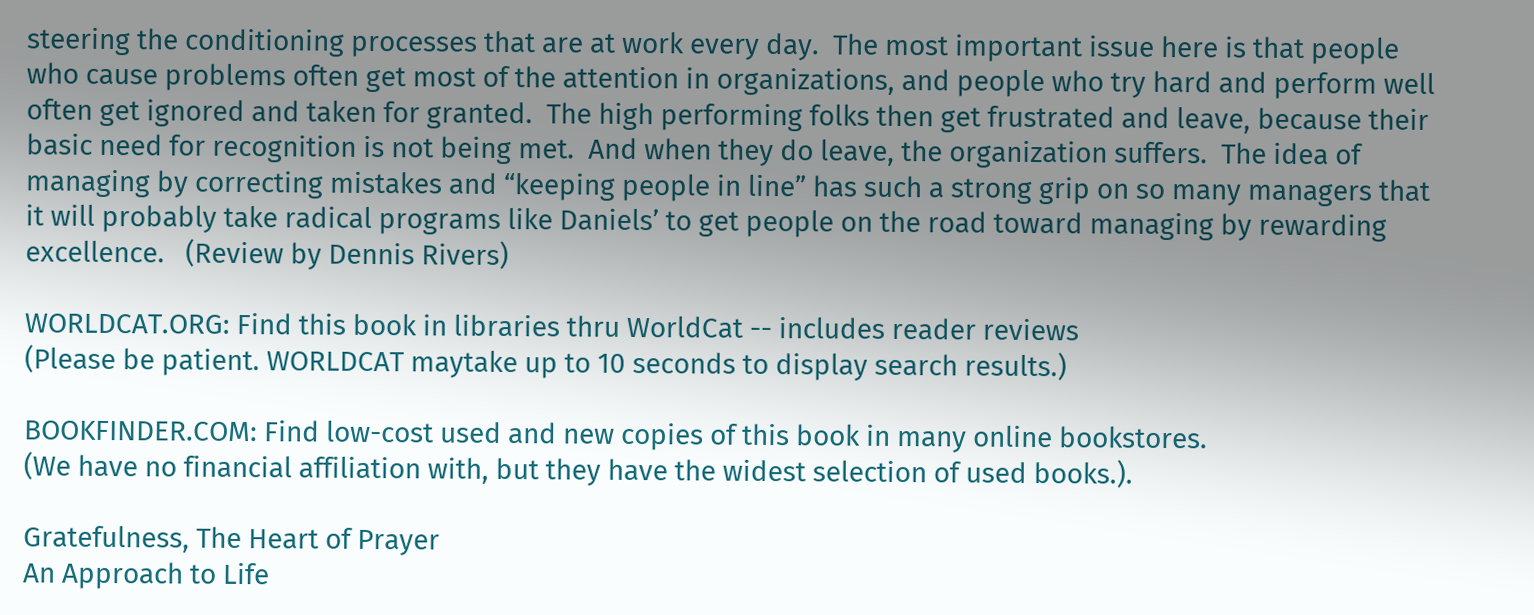steering the conditioning processes that are at work every day.  The most important issue here is that people who cause problems often get most of the attention in organizations, and people who try hard and perform well often get ignored and taken for granted.  The high performing folks then get frustrated and leave, because their basic need for recognition is not being met.  And when they do leave, the organization suffers.  The idea of managing by correcting mistakes and “keeping people in line” has such a strong grip on so many managers that it will probably take radical programs like Daniels’ to get people on the road toward managing by rewarding excellence.   (Review by Dennis Rivers)

WORLDCAT.ORG: Find this book in libraries thru WorldCat -- includes reader reviews
(Please be patient. WORLDCAT maytake up to 10 seconds to display search results.)

BOOKFINDER.COM: Find low-cost used and new copies of this book in many online bookstores.
(We have no financial affiliation with, but they have the widest selection of used books.).

Gratefulness, The Heart of Prayer
An Approach to Life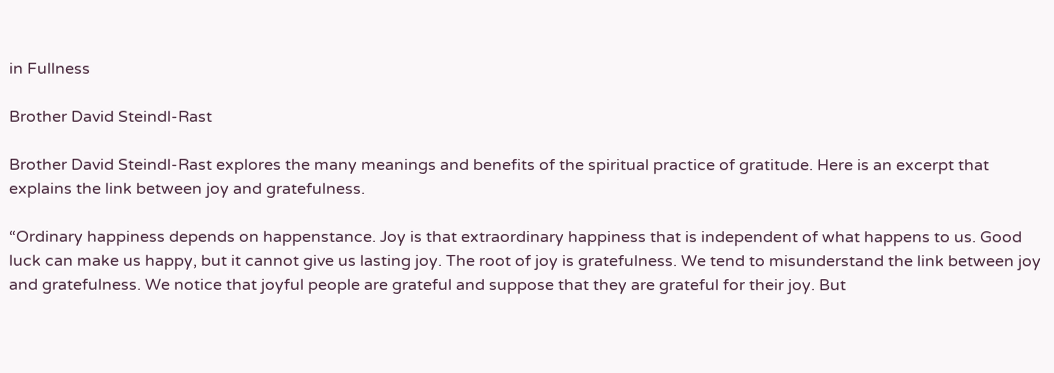in Fullness

Brother David Steindl-Rast

Brother David Steindl-Rast explores the many meanings and benefits of the spiritual practice of gratitude. Here is an excerpt that explains the link between joy and gratefulness.

“Ordinary happiness depends on happenstance. Joy is that extraordinary happiness that is independent of what happens to us. Good luck can make us happy, but it cannot give us lasting joy. The root of joy is gratefulness. We tend to misunderstand the link between joy and gratefulness. We notice that joyful people are grateful and suppose that they are grateful for their joy. But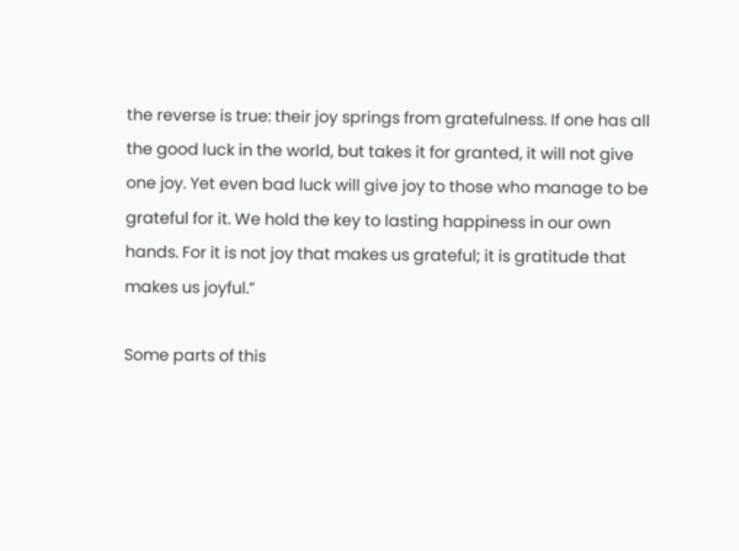the reverse is true: their joy springs from gratefulness. If one has all the good luck in the world, but takes it for granted, it will not give one joy. Yet even bad luck will give joy to those who manage to be grateful for it. We hold the key to lasting happiness in our own hands. For it is not joy that makes us grateful; it is gratitude that makes us joyful.”

Some parts of this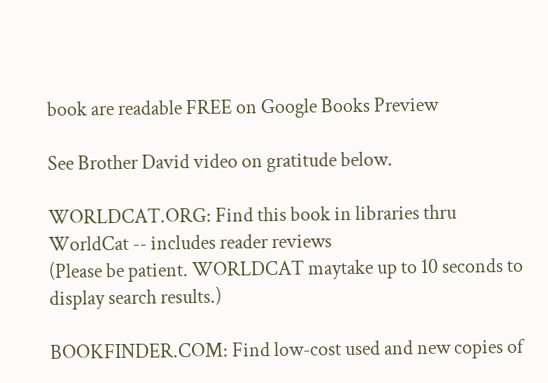book are readable FREE on Google Books Preview

See Brother David video on gratitude below.

WORLDCAT.ORG: Find this book in libraries thru WorldCat -- includes reader reviews
(Please be patient. WORLDCAT maytake up to 10 seconds to display search results.)

BOOKFINDER.COM: Find low-cost used and new copies of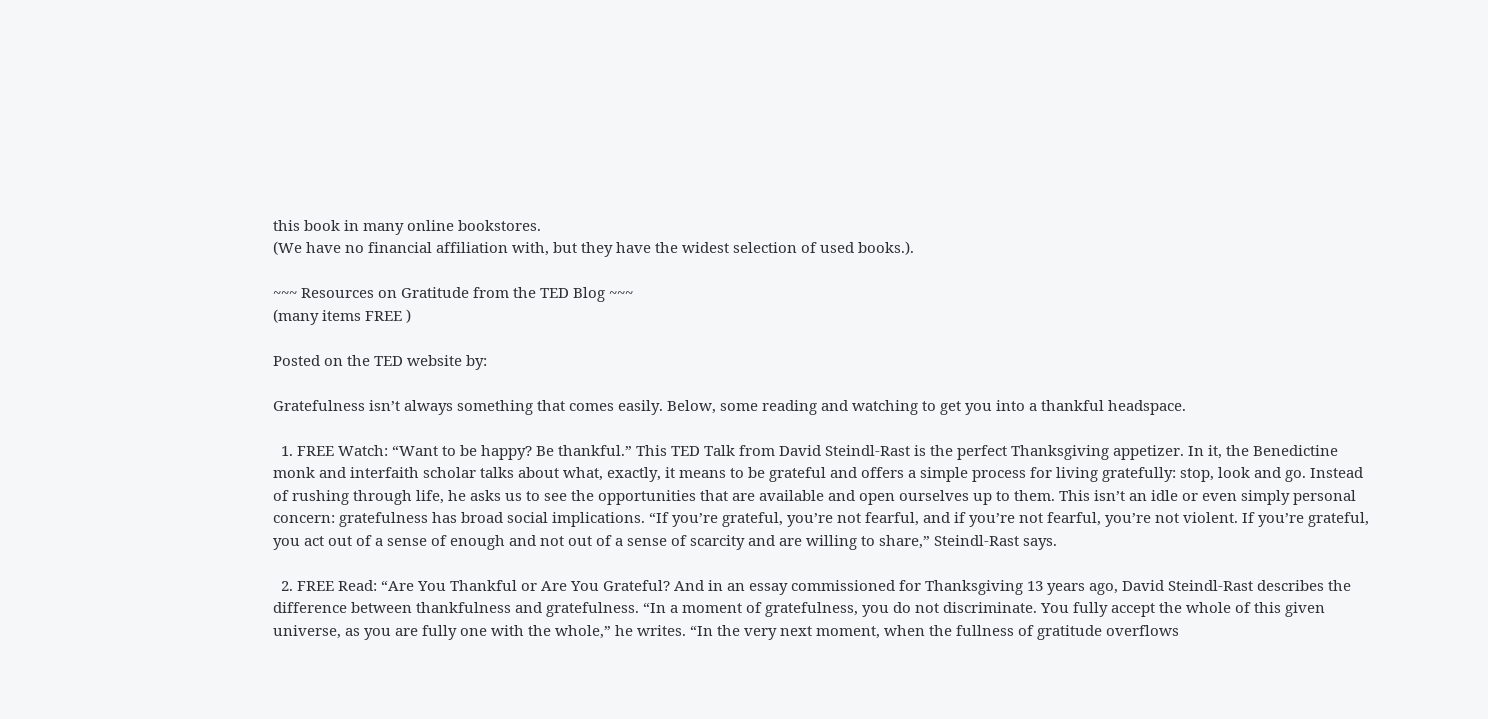this book in many online bookstores.
(We have no financial affiliation with, but they have the widest selection of used books.).

~~~ Resources on Gratitude from the TED Blog ~~~
(many items FREE )

Posted on the TED website by:

Gratefulness isn’t always something that comes easily. Below, some reading and watching to get you into a thankful headspace.

  1. FREE Watch: “Want to be happy? Be thankful.” This TED Talk from David Steindl-Rast is the perfect Thanksgiving appetizer. In it, the Benedictine monk and interfaith scholar talks about what, exactly, it means to be grateful and offers a simple process for living gratefully: stop, look and go. Instead of rushing through life, he asks us to see the opportunities that are available and open ourselves up to them. This isn’t an idle or even simply personal concern: gratefulness has broad social implications. “If you’re grateful, you’re not fearful, and if you’re not fearful, you’re not violent. If you’re grateful, you act out of a sense of enough and not out of a sense of scarcity and are willing to share,” Steindl-Rast says.

  2. FREE Read: “Are You Thankful or Are You Grateful? And in an essay commissioned for Thanksgiving 13 years ago, David Steindl-Rast describes the difference between thankfulness and gratefulness. “In a moment of gratefulness, you do not discriminate. You fully accept the whole of this given universe, as you are fully one with the whole,” he writes. “In the very next moment, when the fullness of gratitude overflows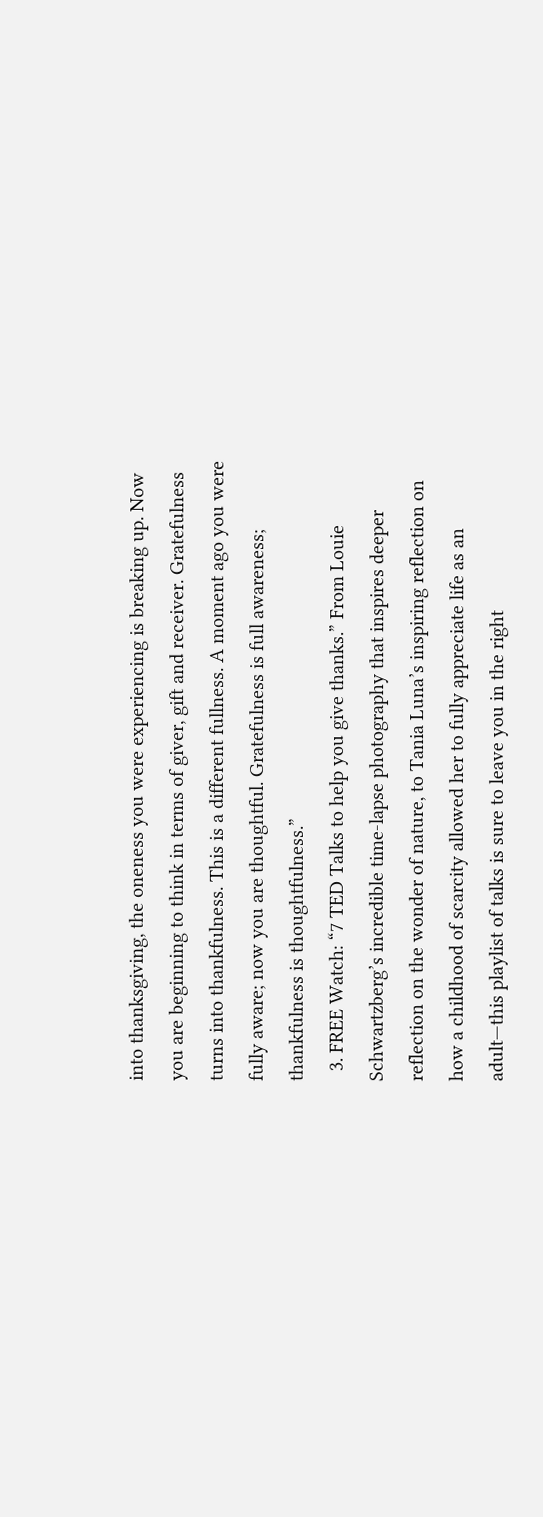into thanksgiving, the oneness you were experiencing is breaking up. Now you are beginning to think in terms of giver, gift and receiver. Gratefulness turns into thankfulness. This is a different fullness. A moment ago you were fully aware; now you are thoughtful. Gratefulness is full awareness; thankfulness is thoughtfulness.”
  3. FREE Watch: “7 TED Talks to help you give thanks.” From Louie Schwartzberg’s incredible time-lapse photography that inspires deeper reflection on the wonder of nature, to Tania Luna’s inspiring reflection on how a childhood of scarcity allowed her to fully appreciate life as an adult—this playlist of talks is sure to leave you in the right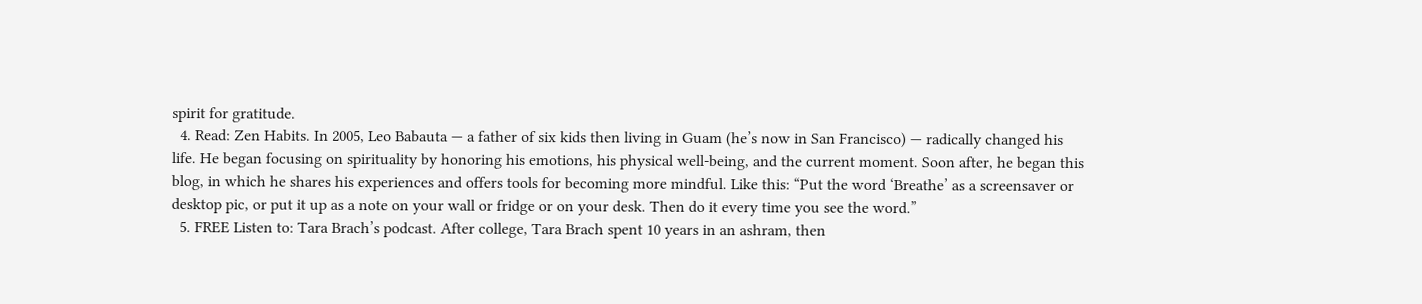spirit for gratitude.
  4. Read: Zen Habits. In 2005, Leo Babauta — a father of six kids then living in Guam (he’s now in San Francisco) — radically changed his life. He began focusing on spirituality by honoring his emotions, his physical well-being, and the current moment. Soon after, he began this blog, in which he shares his experiences and offers tools for becoming more mindful. Like this: “Put the word ‘Breathe’ as a screensaver or desktop pic, or put it up as a note on your wall or fridge or on your desk. Then do it every time you see the word.”
  5. FREE Listen to: Tara Brach’s podcast. After college, Tara Brach spent 10 years in an ashram, then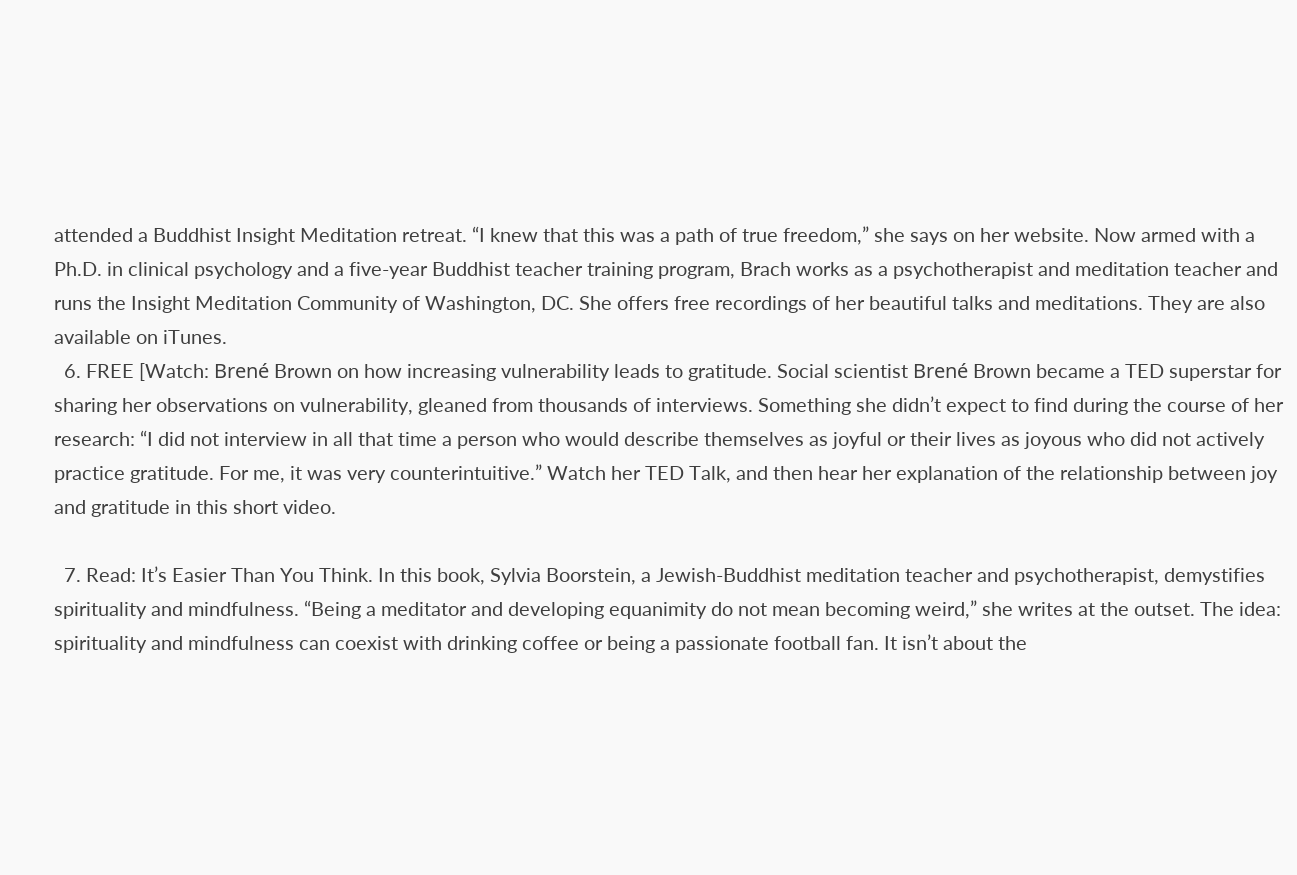attended a Buddhist Insight Meditation retreat. “I knew that this was a path of true freedom,” she says on her website. Now armed with a Ph.D. in clinical psychology and a five-year Buddhist teacher training program, Brach works as a psychotherapist and meditation teacher and runs the Insight Meditation Community of Washington, DC. She offers free recordings of her beautiful talks and meditations. They are also available on iTunes.
  6. FREE [Watch: Brené Brown on how increasing vulnerability leads to gratitude. Social scientist Brené Brown became a TED superstar for sharing her observations on vulnerability, gleaned from thousands of interviews. Something she didn’t expect to find during the course of her research: “I did not interview in all that time a person who would describe themselves as joyful or their lives as joyous who did not actively practice gratitude. For me, it was very counterintuitive.” Watch her TED Talk, and then hear her explanation of the relationship between joy and gratitude in this short video.

  7. Read: It’s Easier Than You Think. In this book, Sylvia Boorstein, a Jewish-Buddhist meditation teacher and psychotherapist, demystifies spirituality and mindfulness. “Being a meditator and developing equanimity do not mean becoming weird,” she writes at the outset. The idea: spirituality and mindfulness can coexist with drinking coffee or being a passionate football fan. It isn’t about the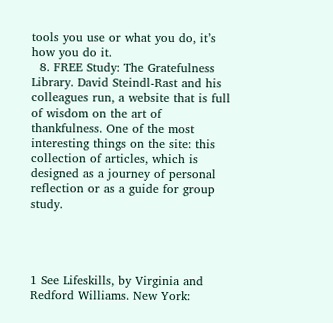tools you use or what you do, it’s how you do it.
  8. FREE Study: The Gratefulness Library. David Steindl-Rast and his colleagues run, a website that is full of wisdom on the art of thankfulness. One of the most interesting things on the site: this collection of articles, which is designed as a journey of personal reflection or as a guide for group study.




1 See Lifeskills, by Virginia and Redford Williams. New York: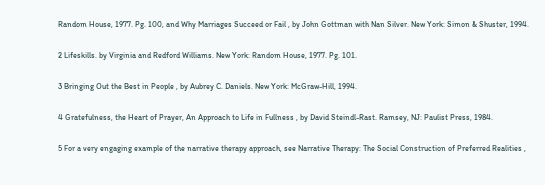Random House, 1977. Pg. 100, and Why Marriages Succeed or Fail , by John Gottman with Nan Silver. New York: Simon & Shuster, 1994.

2 Lifeskills. by Virginia and Redford Williams. New York: Random House, 1977. Pg. 101.

3 Bringing Out the Best in People , by Aubrey C. Daniels. New York: McGraw-Hill, 1994.

4 Gratefulness, the Heart of Prayer, An Approach to Life in Fullness , by David Steindl-Rast. Ramsey, NJ: Paulist Press, 1984.

5 For a very engaging example of the narrative therapy approach, see Narrative Therapy: The Social Construction of Preferred Realities ,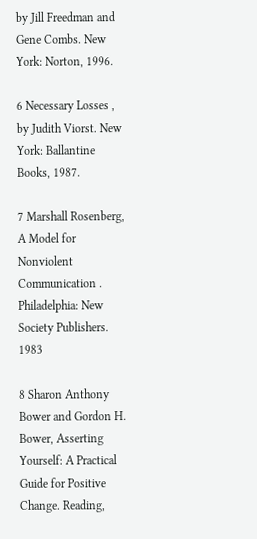by Jill Freedman and Gene Combs. New York: Norton, 1996.

6 Necessary Losses , by Judith Viorst. New York: Ballantine Books, 1987.

7 Marshall Rosenberg, A Model for Nonviolent Communication . Philadelphia: New Society Publishers. 1983

8 Sharon Anthony Bower and Gordon H. Bower, Asserting Yourself: A Practical Guide for Positive Change. Reading,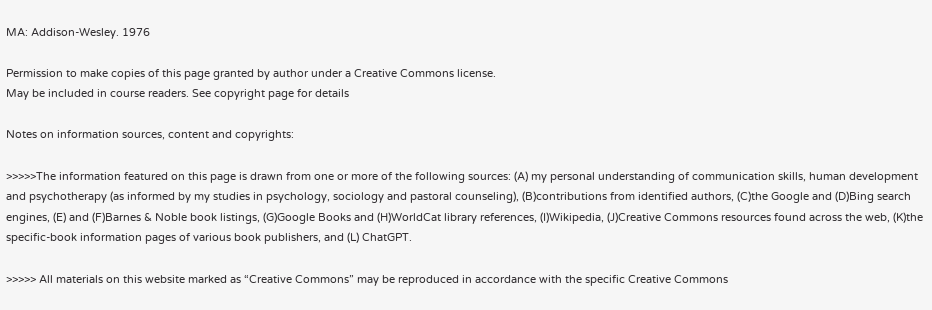MA: Addison-Wesley. 1976

Permission to make copies of this page granted by author under a Creative Commons license.
May be included in course readers. See copyright page for details

Notes on information sources, content and copyrights:

>>>>>The information featured on this page is drawn from one or more of the following sources: (A) my personal understanding of communication skills, human development and psychotherapy (as informed by my studies in psychology, sociology and pastoral counseling), (B)contributions from identified authors, (C)the Google and (D)Bing search engines, (E) and (F)Barnes & Noble book listings, (G)Google Books and (H)WorldCat library references, (I)Wikipedia, (J)Creative Commons resources found across the web, (K)the specific-book information pages of various book publishers, and (L) ChatGPT.

>>>>> All materials on this website marked as “Creative Commons” may be reproduced in accordance with the specific Creative Commons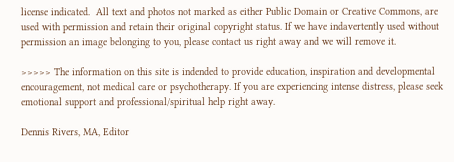license indicated.  All text and photos not marked as either Public Domain or Creative Commons, are used with permission and retain their original copyright status. If we have indavertently used without permission an image belonging to you, please contact us right away and we will remove it.

>>>>> The information on this site is indended to provide education, inspiration and developmental encouragement, not medical care or psychotherapy. If you are experiencing intense distress, please seek emotional support and professional/spiritual help right away.

Dennis Rivers, MA, Editor